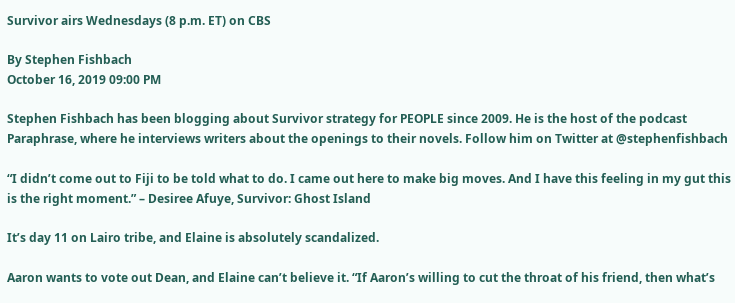Survivor airs Wednesdays (8 p.m. ET) on CBS

By Stephen Fishbach
October 16, 2019 09:00 PM

Stephen Fishbach has been blogging about Survivor strategy for PEOPLE since 2009. He is the host of the podcast Paraphrase, where he interviews writers about the openings to their novels. Follow him on Twitter at @stephenfishbach

“I didn’t come out to Fiji to be told what to do. I came out here to make big moves. And I have this feeling in my gut this is the right moment.” – Desiree Afuye, Survivor: Ghost Island

It’s day 11 on Lairo tribe, and Elaine is absolutely scandalized.

Aaron wants to vote out Dean, and Elaine can’t believe it. “If Aaron’s willing to cut the throat of his friend, then what’s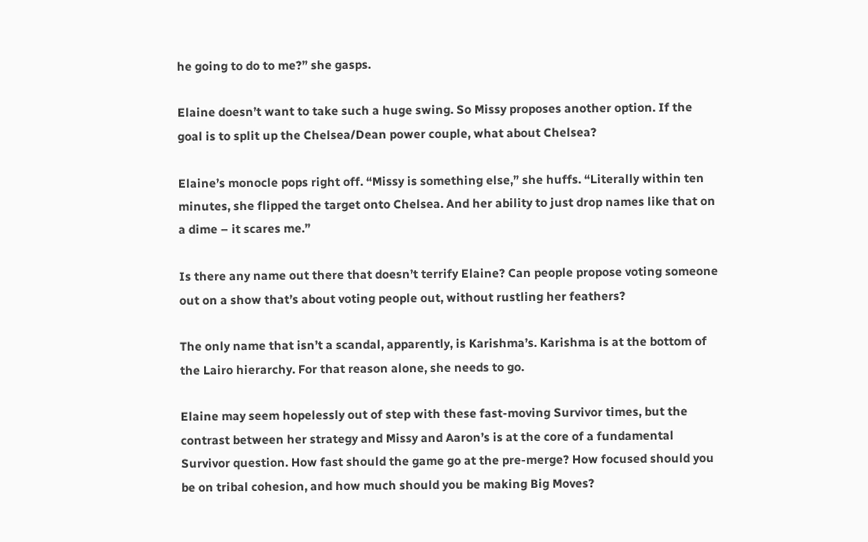he going to do to me?” she gasps.

Elaine doesn’t want to take such a huge swing. So Missy proposes another option. If the goal is to split up the Chelsea/Dean power couple, what about Chelsea?

Elaine’s monocle pops right off. “Missy is something else,” she huffs. “Literally within ten minutes, she flipped the target onto Chelsea. And her ability to just drop names like that on a dime – it scares me.”

Is there any name out there that doesn’t terrify Elaine? Can people propose voting someone out on a show that’s about voting people out, without rustling her feathers?

The only name that isn’t a scandal, apparently, is Karishma’s. Karishma is at the bottom of the Lairo hierarchy. For that reason alone, she needs to go.

Elaine may seem hopelessly out of step with these fast-moving Survivor times, but the contrast between her strategy and Missy and Aaron’s is at the core of a fundamental Survivor question. How fast should the game go at the pre-merge? How focused should you be on tribal cohesion, and how much should you be making Big Moves?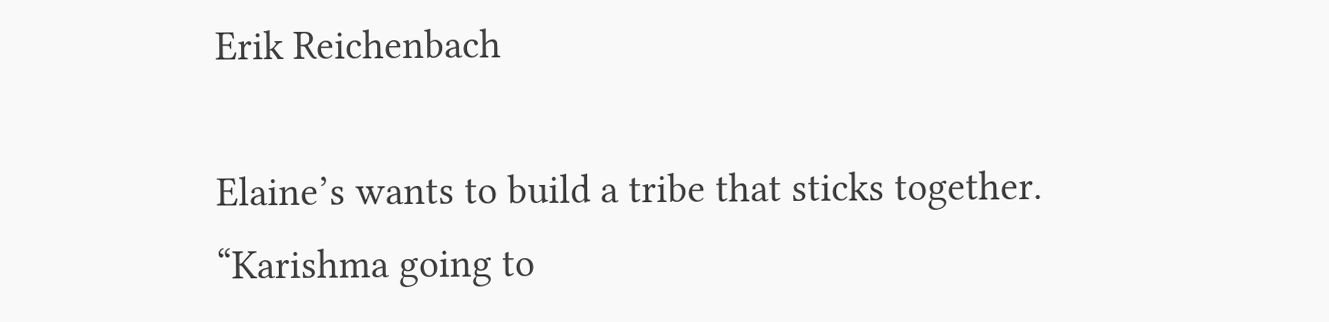Erik Reichenbach

Elaine’s wants to build a tribe that sticks together. “Karishma going to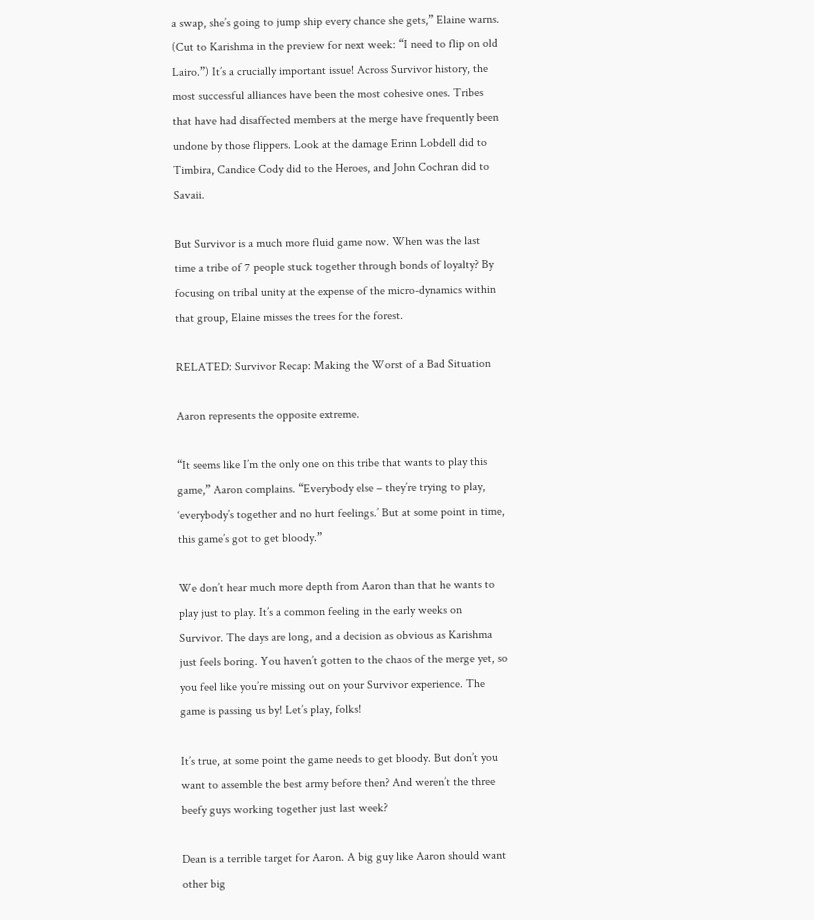a swap, she’s going to jump ship every chance she gets,” Elaine warns. (Cut to Karishma in the preview for next week: “I need to flip on old Lairo.”) It’s a crucially important issue! Across Survivor history, the most successful alliances have been the most cohesive ones. Tribes that have had disaffected members at the merge have frequently been undone by those flippers. Look at the damage Erinn Lobdell did to Timbira, Candice Cody did to the Heroes, and John Cochran did to Savaii.

But Survivor is a much more fluid game now. When was the last time a tribe of 7 people stuck together through bonds of loyalty? By focusing on tribal unity at the expense of the micro-dynamics within that group, Elaine misses the trees for the forest.

RELATED: Survivor Recap: Making the Worst of a Bad Situation

Aaron represents the opposite extreme.

“It seems like I’m the only one on this tribe that wants to play this game,” Aaron complains. “Everybody else – they’re trying to play, ‘everybody’s together and no hurt feelings.’ But at some point in time, this game’s got to get bloody.”

We don’t hear much more depth from Aaron than that he wants to play just to play. It’s a common feeling in the early weeks on Survivor. The days are long, and a decision as obvious as Karishma just feels boring. You haven’t gotten to the chaos of the merge yet, so you feel like you’re missing out on your Survivor experience. The game is passing us by! Let’s play, folks!

It’s true, at some point the game needs to get bloody. But don’t you want to assemble the best army before then? And weren’t the three beefy guys working together just last week?

Dean is a terrible target for Aaron. A big guy like Aaron should want other big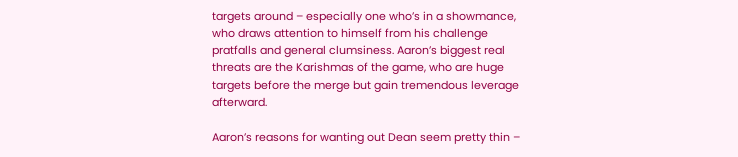targets around – especially one who’s in a showmance, who draws attention to himself from his challenge pratfalls and general clumsiness. Aaron’s biggest real threats are the Karishmas of the game, who are huge targets before the merge but gain tremendous leverage afterward.

Aaron’s reasons for wanting out Dean seem pretty thin –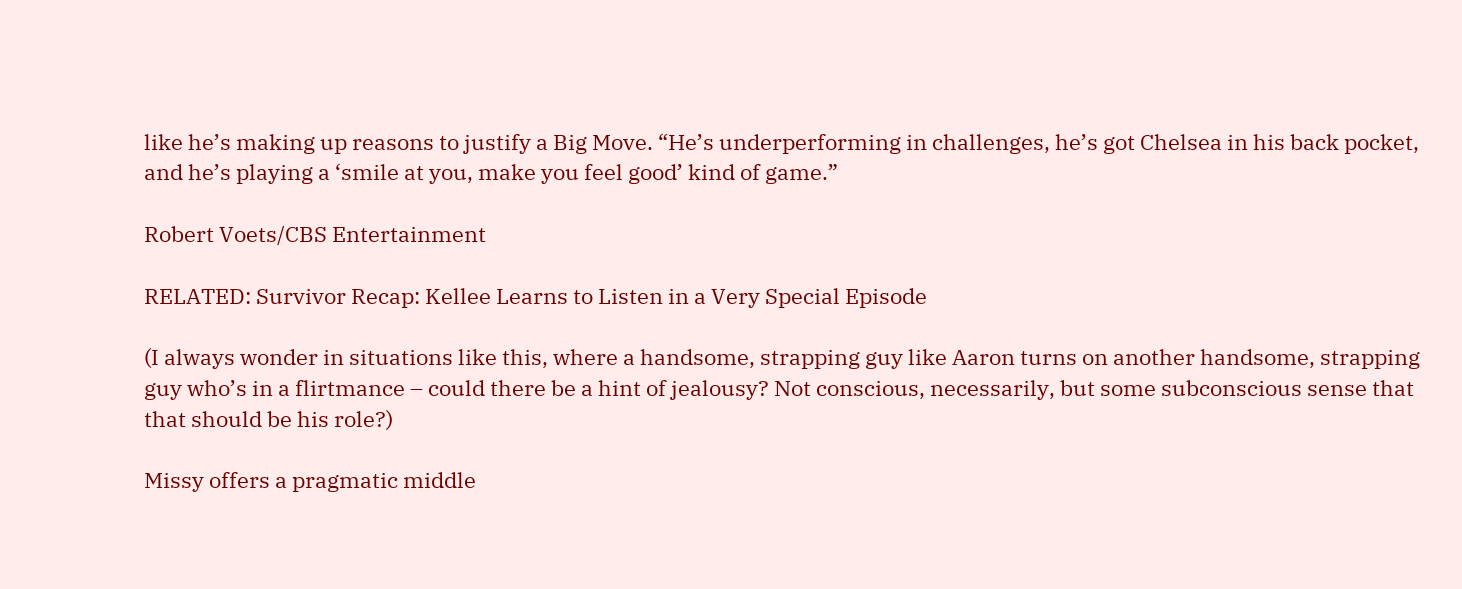like he’s making up reasons to justify a Big Move. “He’s underperforming in challenges, he’s got Chelsea in his back pocket, and he’s playing a ‘smile at you, make you feel good’ kind of game.”

Robert Voets/CBS Entertainment

RELATED: Survivor Recap: Kellee Learns to Listen in a Very Special Episode

(I always wonder in situations like this, where a handsome, strapping guy like Aaron turns on another handsome, strapping guy who’s in a flirtmance – could there be a hint of jealousy? Not conscious, necessarily, but some subconscious sense that that should be his role?)

Missy offers a pragmatic middle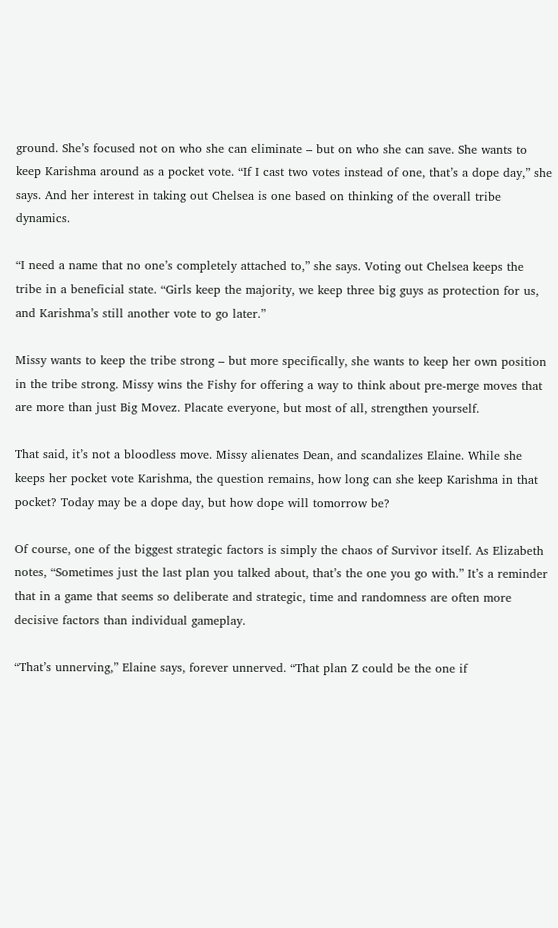ground. She’s focused not on who she can eliminate – but on who she can save. She wants to keep Karishma around as a pocket vote. “If I cast two votes instead of one, that’s a dope day,” she says. And her interest in taking out Chelsea is one based on thinking of the overall tribe dynamics.

“I need a name that no one’s completely attached to,” she says. Voting out Chelsea keeps the tribe in a beneficial state. “Girls keep the majority, we keep three big guys as protection for us, and Karishma’s still another vote to go later.”

Missy wants to keep the tribe strong – but more specifically, she wants to keep her own position in the tribe strong. Missy wins the Fishy for offering a way to think about pre-merge moves that are more than just Big Movez. Placate everyone, but most of all, strengthen yourself.

That said, it’s not a bloodless move. Missy alienates Dean, and scandalizes Elaine. While she keeps her pocket vote Karishma, the question remains, how long can she keep Karishma in that pocket? Today may be a dope day, but how dope will tomorrow be?

Of course, one of the biggest strategic factors is simply the chaos of Survivor itself. As Elizabeth notes, “Sometimes just the last plan you talked about, that’s the one you go with.” It’s a reminder that in a game that seems so deliberate and strategic, time and randomness are often more decisive factors than individual gameplay.

“That’s unnerving,” Elaine says, forever unnerved. “That plan Z could be the one if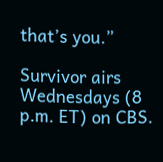that’s you.”

Survivor airs Wednesdays (8 p.m. ET) on CBS.